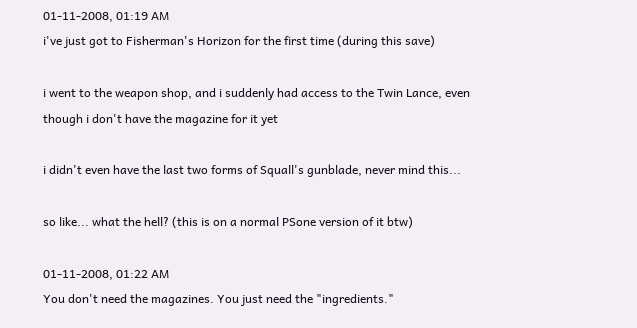01-11-2008, 01:19 AM
i've just got to Fisherman's Horizon for the first time (during this save)

i went to the weapon shop, and i suddenly had access to the Twin Lance, even though i don't have the magazine for it yet

i didn't even have the last two forms of Squall's gunblade, never mind this...

so like... what the hell? (this is on a normal PSone version of it btw)

01-11-2008, 01:22 AM
You don't need the magazines. You just need the "ingredients."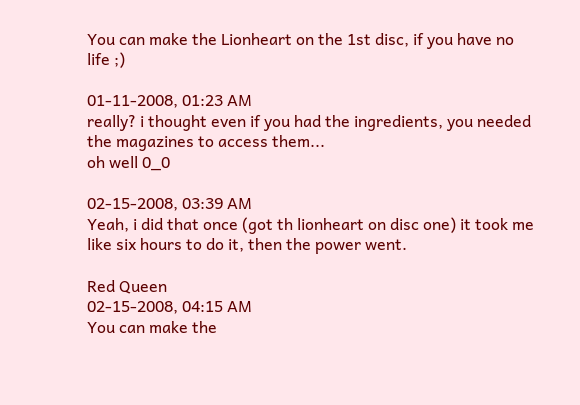You can make the Lionheart on the 1st disc, if you have no life ;)

01-11-2008, 01:23 AM
really? i thought even if you had the ingredients, you needed the magazines to access them...
oh well 0_0

02-15-2008, 03:39 AM
Yeah, i did that once (got th lionheart on disc one) it took me like six hours to do it, then the power went.

Red Queen
02-15-2008, 04:15 AM
You can make the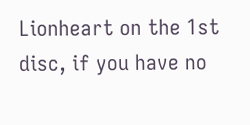Lionheart on the 1st disc, if you have no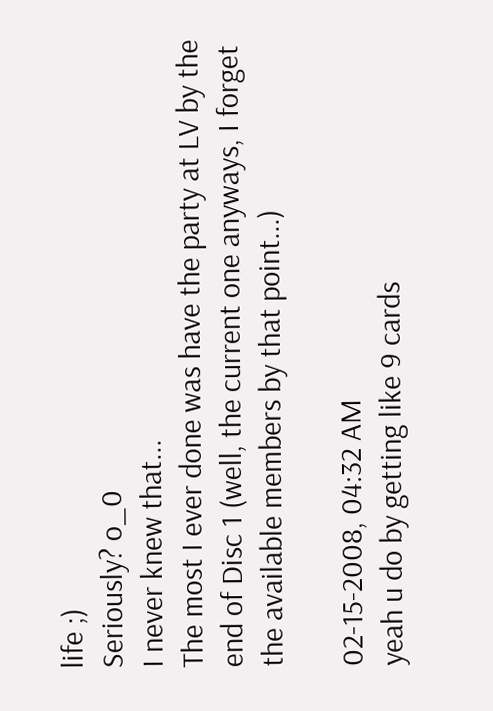life ;)
Seriously? o_0
I never knew that...
The most I ever done was have the party at LV by the end of Disc 1 (well, the current one anyways, I forget the available members by that point...)

02-15-2008, 04:32 AM
yeah u do by getting like 9 cards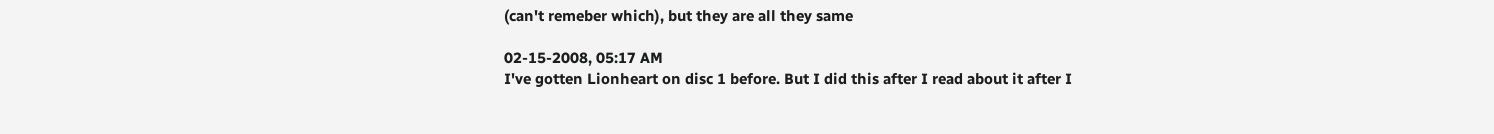(can't remeber which), but they are all they same

02-15-2008, 05:17 AM
I've gotten Lionheart on disc 1 before. But I did this after I read about it after I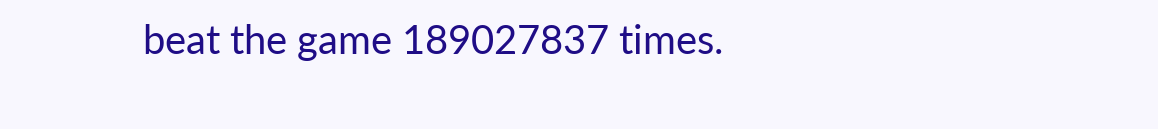beat the game 189027837 times.